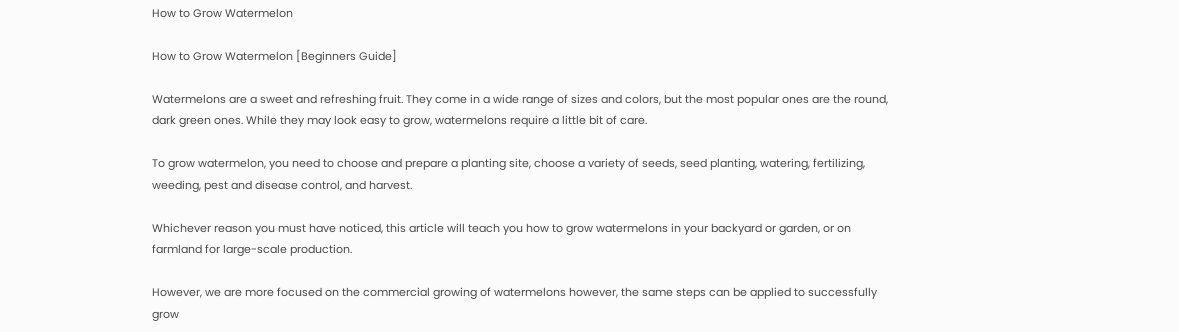How to Grow Watermelon

How to Grow Watermelon [Beginners Guide]

Watermelons are a sweet and refreshing fruit. They come in a wide range of sizes and colors, but the most popular ones are the round, dark green ones. While they may look easy to grow, watermelons require a little bit of care.

To grow watermelon, you need to choose and prepare a planting site, choose a variety of seeds, seed planting, watering, fertilizing, weeding, pest and disease control, and harvest.

Whichever reason you must have noticed, this article will teach you how to grow watermelons in your backyard or garden, or on farmland for large-scale production.

However, we are more focused on the commercial growing of watermelons however, the same steps can be applied to successfully grow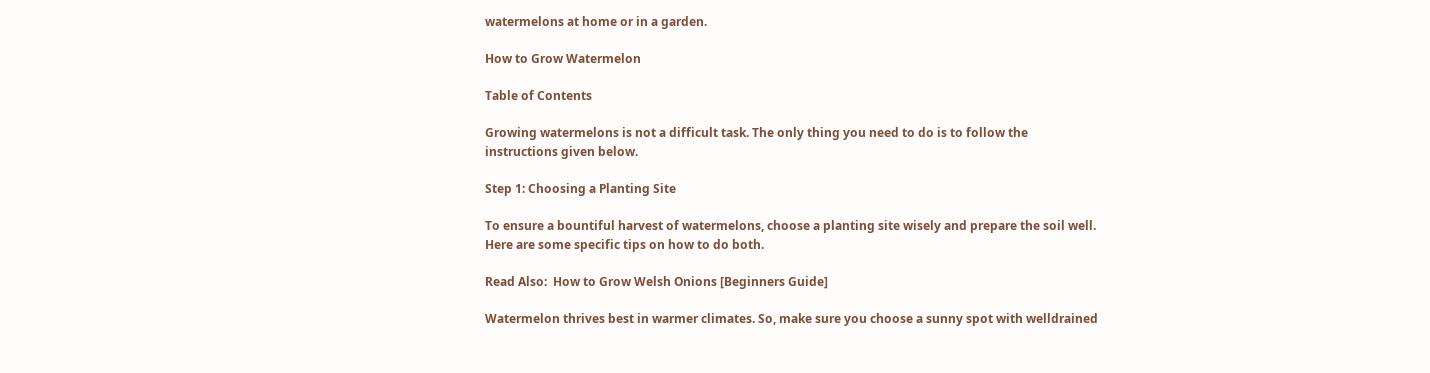watermelons at home or in a garden.

How to Grow Watermelon

Table of Contents

Growing watermelons is not a difficult task. The only thing you need to do is to follow the instructions given below.

Step 1: Choosing a Planting Site

To ensure a bountiful harvest of watermelons, choose a planting site wisely and prepare the soil well. Here are some specific tips on how to do both.

Read Also:  How to Grow Welsh Onions [Beginners Guide]

Watermelon thrives best in warmer climates. So, make sure you choose a sunny spot with welldrained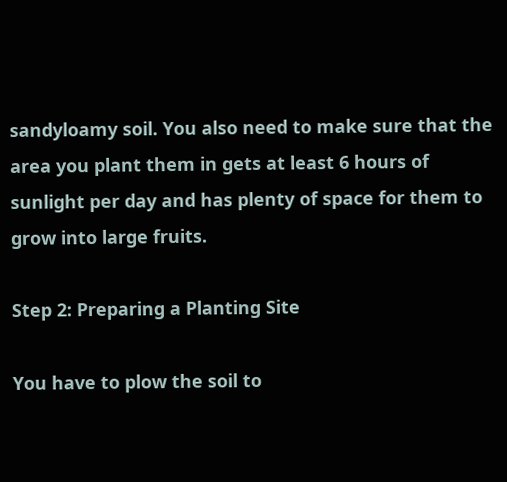sandyloamy soil. You also need to make sure that the area you plant them in gets at least 6 hours of sunlight per day and has plenty of space for them to grow into large fruits.

Step 2: Preparing a Planting Site

You have to plow the soil to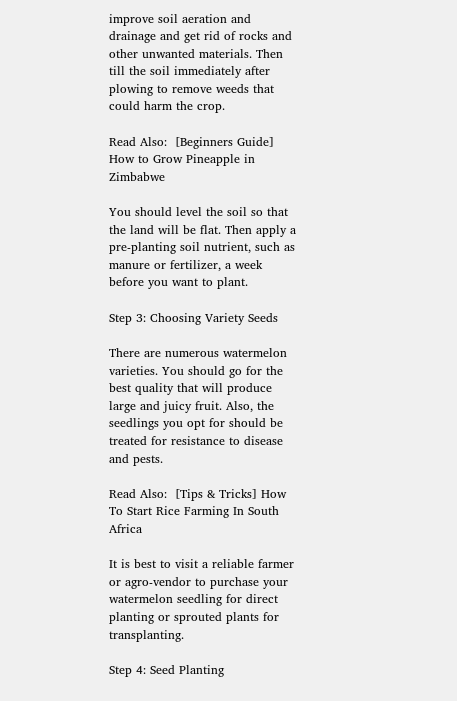improve soil aeration and drainage and get rid of rocks and other unwanted materials. Then till the soil immediately after plowing to remove weeds that could harm the crop.

Read Also:  [Beginners Guide] How to Grow Pineapple in Zimbabwe

You should level the soil so that the land will be flat. Then apply a pre-planting soil nutrient, such as manure or fertilizer, a week before you want to plant.

Step 3: Choosing Variety Seeds

There are numerous watermelon varieties. You should go for the best quality that will produce large and juicy fruit. Also, the seedlings you opt for should be treated for resistance to disease and pests.

Read Also:  [Tips & Tricks] How To Start Rice Farming In South Africa

It is best to visit a reliable farmer or agro-vendor to purchase your watermelon seedling for direct planting or sprouted plants for transplanting.

Step 4: Seed Planting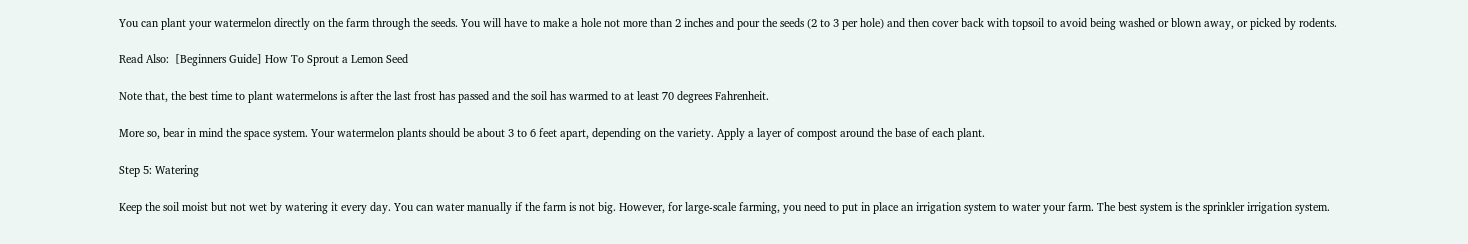You can plant your watermelon directly on the farm through the seeds. You will have to make a hole not more than 2 inches and pour the seeds (2 to 3 per hole) and then cover back with topsoil to avoid being washed or blown away, or picked by rodents.

Read Also:  [Beginners Guide] How To Sprout a Lemon Seed

Note that, the best time to plant watermelons is after the last frost has passed and the soil has warmed to at least 70 degrees Fahrenheit.

More so, bear in mind the space system. Your watermelon plants should be about 3 to 6 feet apart, depending on the variety. Apply a layer of compost around the base of each plant.

Step 5: Watering

Keep the soil moist but not wet by watering it every day. You can water manually if the farm is not big. However, for large-scale farming, you need to put in place an irrigation system to water your farm. The best system is the sprinkler irrigation system.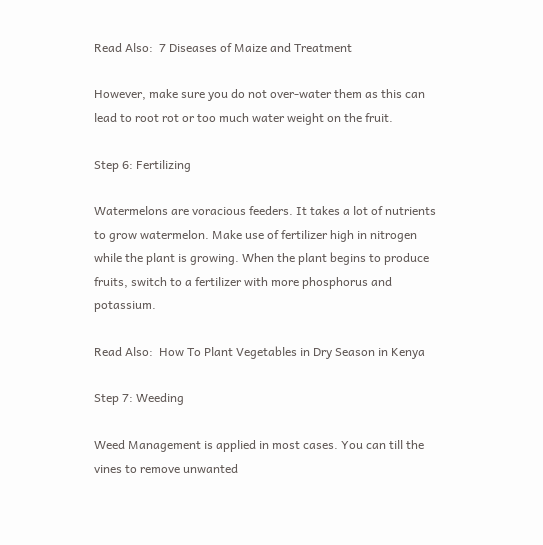Read Also:  7 Diseases of Maize and Treatment

However, make sure you do not over-water them as this can lead to root rot or too much water weight on the fruit.

Step 6: Fertilizing

Watermelons are voracious feeders. It takes a lot of nutrients to grow watermelon. Make use of fertilizer high in nitrogen while the plant is growing. When the plant begins to produce fruits, switch to a fertilizer with more phosphorus and potassium.

Read Also:  How To Plant Vegetables in Dry Season in Kenya

Step 7: Weeding

Weed Management is applied in most cases. You can till the vines to remove unwanted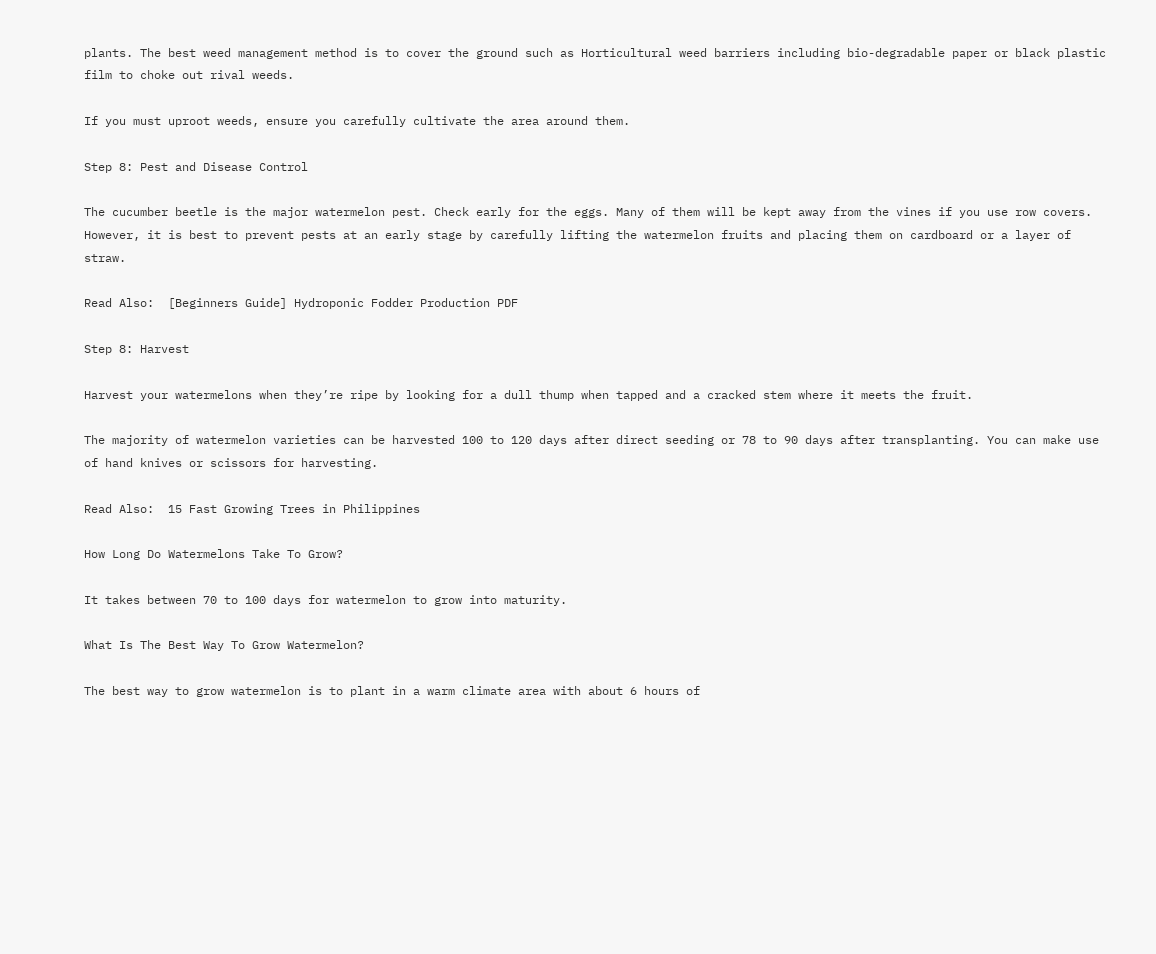plants. The best weed management method is to cover the ground such as Horticultural weed barriers including bio-degradable paper or black plastic film to choke out rival weeds.

If you must uproot weeds, ensure you carefully cultivate the area around them.

Step 8: Pest and Disease Control

The cucumber beetle is the major watermelon pest. Check early for the eggs. Many of them will be kept away from the vines if you use row covers. However, it is best to prevent pests at an early stage by carefully lifting the watermelon fruits and placing them on cardboard or a layer of straw.

Read Also:  [Beginners Guide] Hydroponic Fodder Production PDF

Step 8: Harvest

Harvest your watermelons when they’re ripe by looking for a dull thump when tapped and a cracked stem where it meets the fruit.

The majority of watermelon varieties can be harvested 100 to 120 days after direct seeding or 78 to 90 days after transplanting. You can make use of hand knives or scissors for harvesting.

Read Also:  15 Fast Growing Trees in Philippines

How Long Do Watermelons Take To Grow?

It takes between 70 to 100 days for watermelon to grow into maturity.

What Is The Best Way To Grow Watermelon?

The best way to grow watermelon is to plant in a warm climate area with about 6 hours of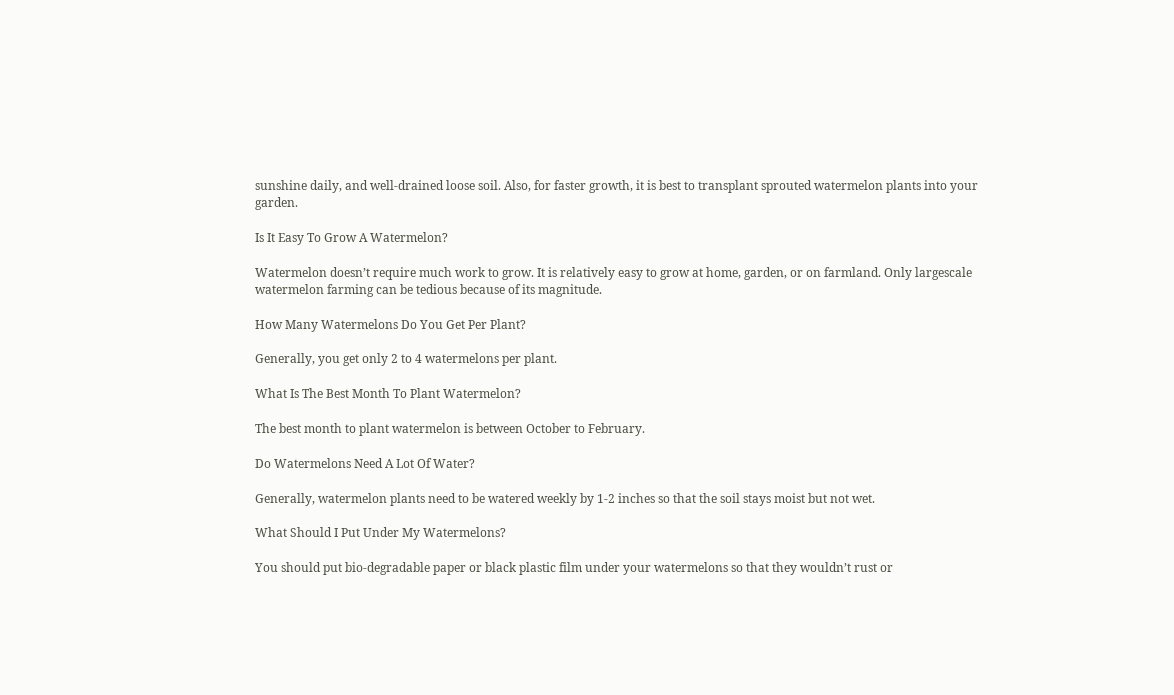sunshine daily, and well-drained loose soil. Also, for faster growth, it is best to transplant sprouted watermelon plants into your garden.

Is It Easy To Grow A Watermelon?

Watermelon doesn’t require much work to grow. It is relatively easy to grow at home, garden, or on farmland. Only largescale watermelon farming can be tedious because of its magnitude.

How Many Watermelons Do You Get Per Plant?

Generally, you get only 2 to 4 watermelons per plant.

What Is The Best Month To Plant Watermelon?

The best month to plant watermelon is between October to February.

Do Watermelons Need A Lot Of Water?

Generally, watermelon plants need to be watered weekly by 1-2 inches so that the soil stays moist but not wet.

What Should I Put Under My Watermelons?

You should put bio-degradable paper or black plastic film under your watermelons so that they wouldn’t rust or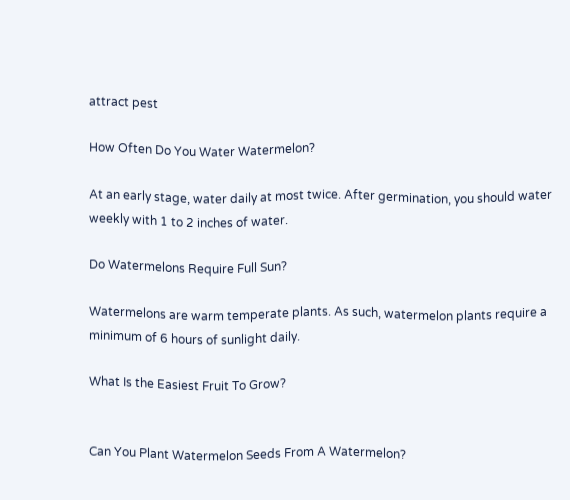attract pest

How Often Do You Water Watermelon?

At an early stage, water daily at most twice. After germination, you should water weekly with 1 to 2 inches of water.

Do Watermelons Require Full Sun?

Watermelons are warm temperate plants. As such, watermelon plants require a minimum of 6 hours of sunlight daily.

What Is the Easiest Fruit To Grow?


Can You Plant Watermelon Seeds From A Watermelon?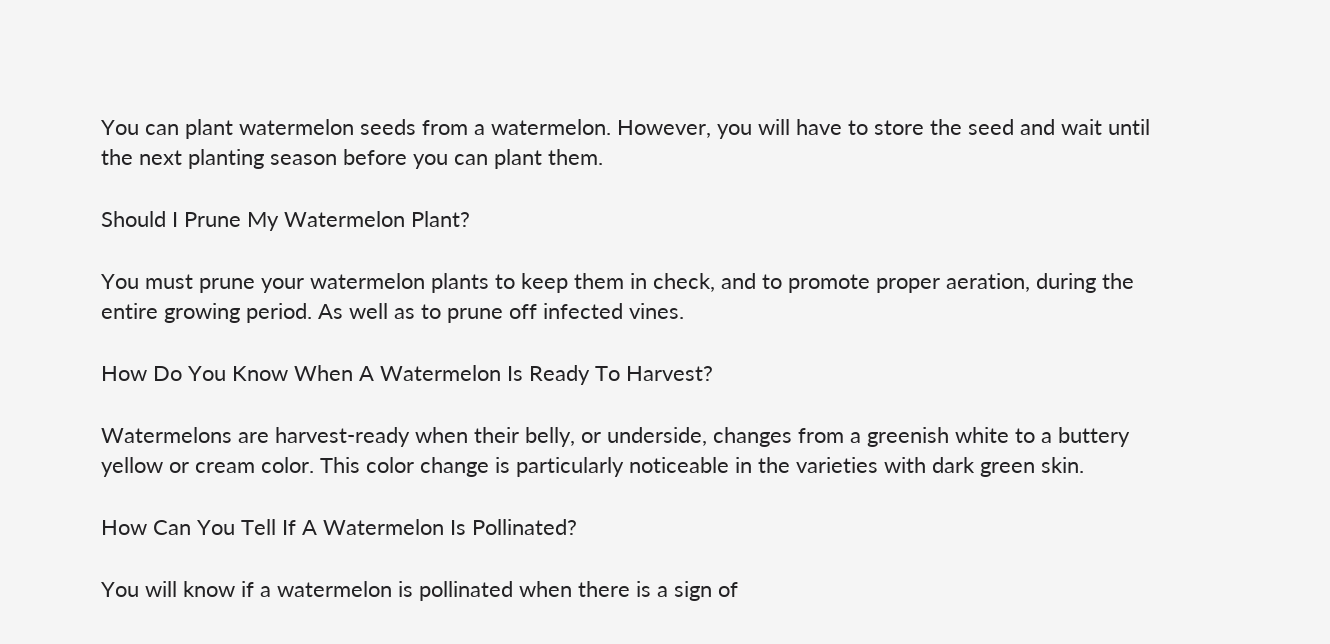You can plant watermelon seeds from a watermelon. However, you will have to store the seed and wait until the next planting season before you can plant them.

Should I Prune My Watermelon Plant?

You must prune your watermelon plants to keep them in check, and to promote proper aeration, during the entire growing period. As well as to prune off infected vines.

How Do You Know When A Watermelon Is Ready To Harvest?

Watermelons are harvest-ready when their belly, or underside, changes from a greenish white to a buttery yellow or cream color. This color change is particularly noticeable in the varieties with dark green skin.

How Can You Tell If A Watermelon Is Pollinated?

You will know if a watermelon is pollinated when there is a sign of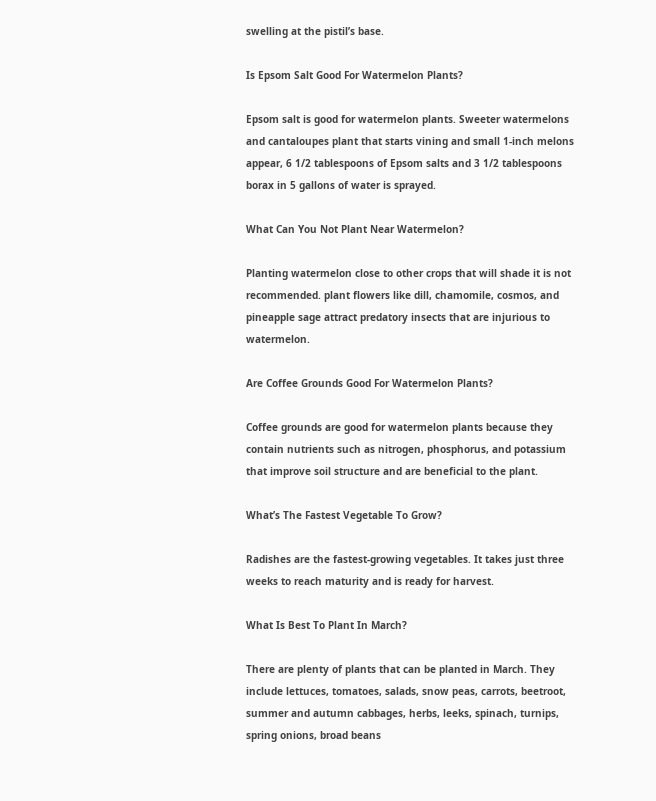swelling at the pistil’s base.

Is Epsom Salt Good For Watermelon Plants?

Epsom salt is good for watermelon plants. Sweeter watermelons and cantaloupes plant that starts vining and small 1-inch melons appear, 6 1/2 tablespoons of Epsom salts and 3 1/2 tablespoons borax in 5 gallons of water is sprayed.

What Can You Not Plant Near Watermelon?

Planting watermelon close to other crops that will shade it is not recommended. plant flowers like dill, chamomile, cosmos, and pineapple sage attract predatory insects that are injurious to watermelon.

Are Coffee Grounds Good For Watermelon Plants?

Coffee grounds are good for watermelon plants because they contain nutrients such as nitrogen, phosphorus, and potassium that improve soil structure and are beneficial to the plant.

What’s The Fastest Vegetable To Grow?

Radishes are the fastest-growing vegetables. It takes just three weeks to reach maturity and is ready for harvest.

What Is Best To Plant In March?

There are plenty of plants that can be planted in March. They include lettuces, tomatoes, salads, snow peas, carrots, beetroot, summer and autumn cabbages, herbs, leeks, spinach, turnips, spring onions, broad beans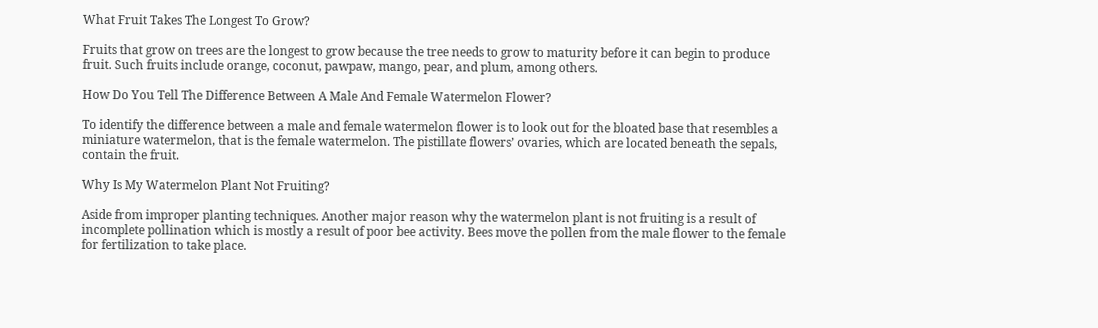What Fruit Takes The Longest To Grow?

Fruits that grow on trees are the longest to grow because the tree needs to grow to maturity before it can begin to produce fruit. Such fruits include orange, coconut, pawpaw, mango, pear, and plum, among others.

How Do You Tell The Difference Between A Male And Female Watermelon Flower?

To identify the difference between a male and female watermelon flower is to look out for the bloated base that resembles a miniature watermelon, that is the female watermelon. The pistillate flowers’ ovaries, which are located beneath the sepals, contain the fruit.

Why Is My Watermelon Plant Not Fruiting?

Aside from improper planting techniques. Another major reason why the watermelon plant is not fruiting is a result of incomplete pollination which is mostly a result of poor bee activity. Bees move the pollen from the male flower to the female for fertilization to take place.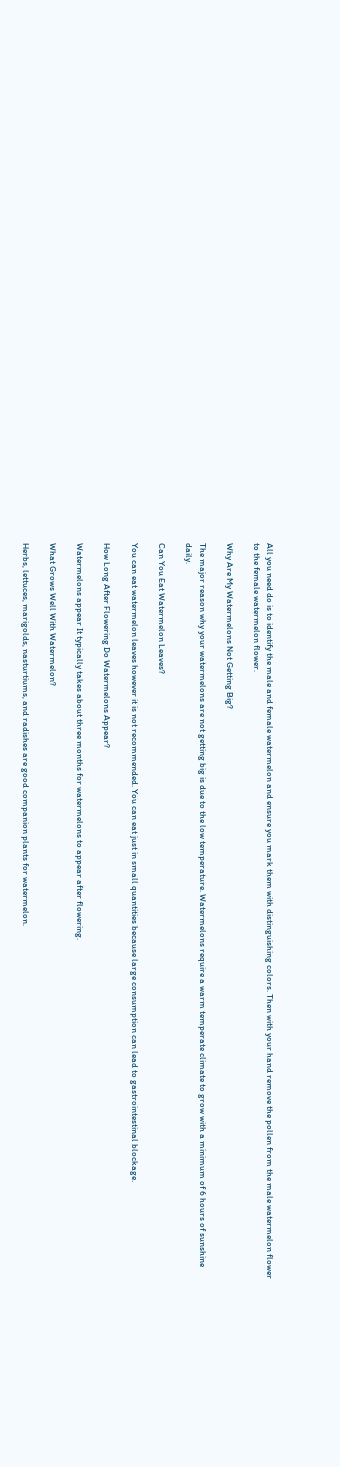All you need do is to identify the male and female watermelon and ensure you mark them with distinguishing colors. Then with your hand remove the pollen from the male watermelon flower to the female watermelon flower.

Why Are My Watermelons Not Getting Big?

The major reason why your watermelons are not getting big is due to the low temperature. Watermelons require a warm temperate climate to grow with a minimum of 6 hours of sunshine daily.

Can You Eat Watermelon Leaves?

You can eat watermelon leaves however it is not recommended. You can eat just in small quantities because large consumption can lead to gastrointestinal blockage.

How Long After Flowering Do Watermelons Appear?

Watermelons appear It typically takes about three months for watermelons to appear after flowering.

What Grows Well With Watermelon?

Herbs, lettuces, marigolds, nasturtiums, and radishes are good companion plants for watermelon.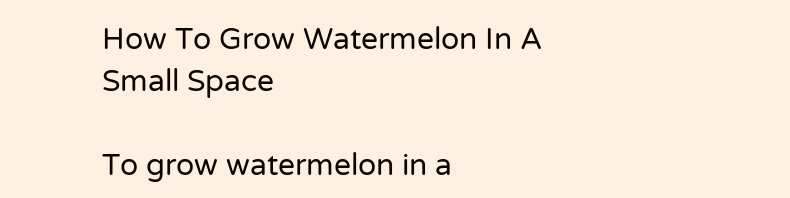How To Grow Watermelon In A Small Space

To grow watermelon in a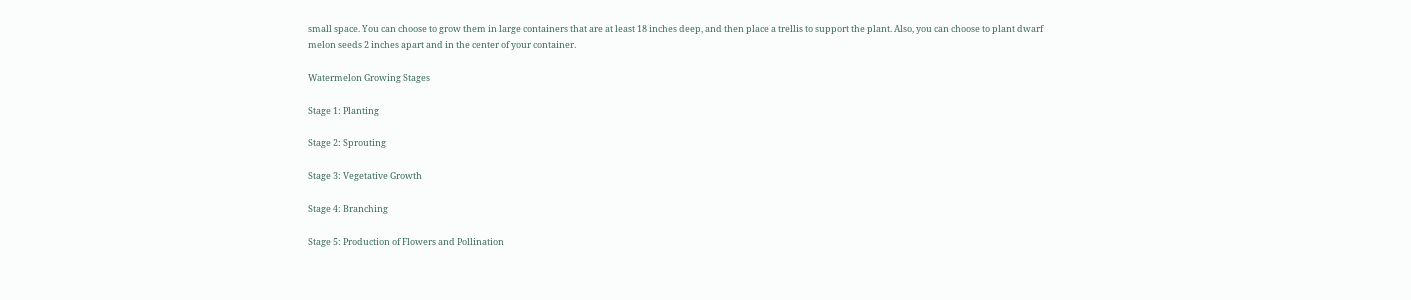small space. You can choose to grow them in large containers that are at least 18 inches deep, and then place a trellis to support the plant. Also, you can choose to plant dwarf melon seeds 2 inches apart and in the center of your container.

Watermelon Growing Stages

Stage 1: Planting

Stage 2: Sprouting

Stage 3: Vegetative Growth

Stage 4: Branching

Stage 5: Production of Flowers and Pollination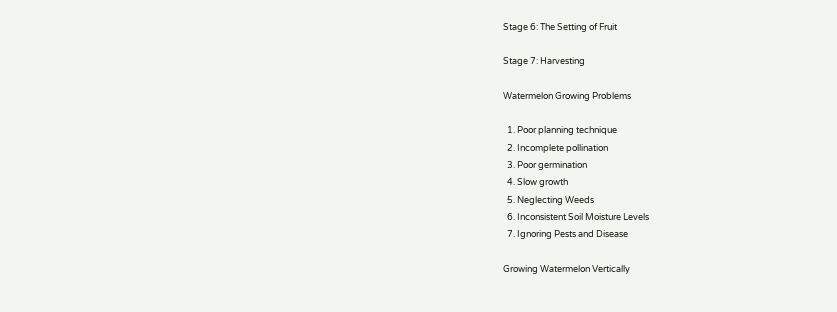Stage 6: The Setting of Fruit

Stage 7: Harvesting

Watermelon Growing Problems

  1. Poor planning technique
  2. Incomplete pollination
  3. Poor germination
  4. Slow growth
  5. Neglecting Weeds
  6. Inconsistent Soil Moisture Levels
  7. Ignoring Pests and Disease

Growing Watermelon Vertically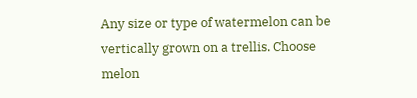Any size or type of watermelon can be vertically grown on a trellis. Choose melon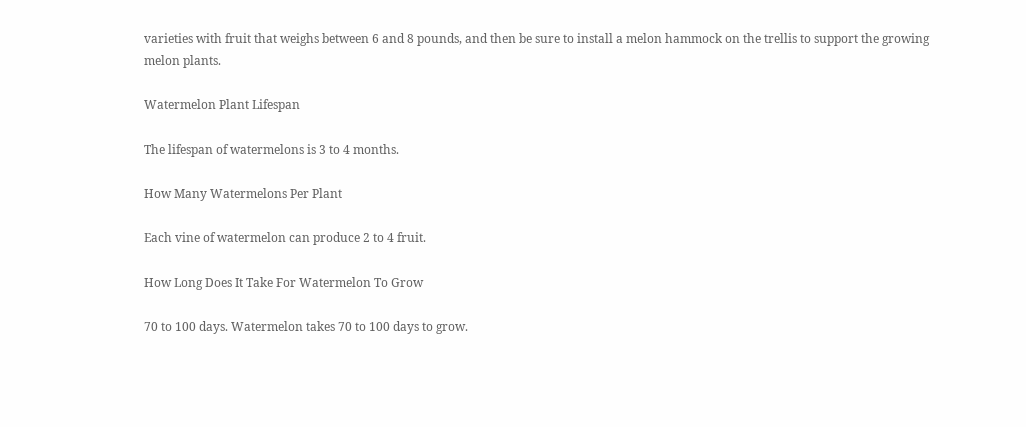varieties with fruit that weighs between 6 and 8 pounds, and then be sure to install a melon hammock on the trellis to support the growing melon plants.

Watermelon Plant Lifespan

The lifespan of watermelons is 3 to 4 months.

How Many Watermelons Per Plant

Each vine of watermelon can produce 2 to 4 fruit.

How Long Does It Take For Watermelon To Grow

70 to 100 days. Watermelon takes 70 to 100 days to grow.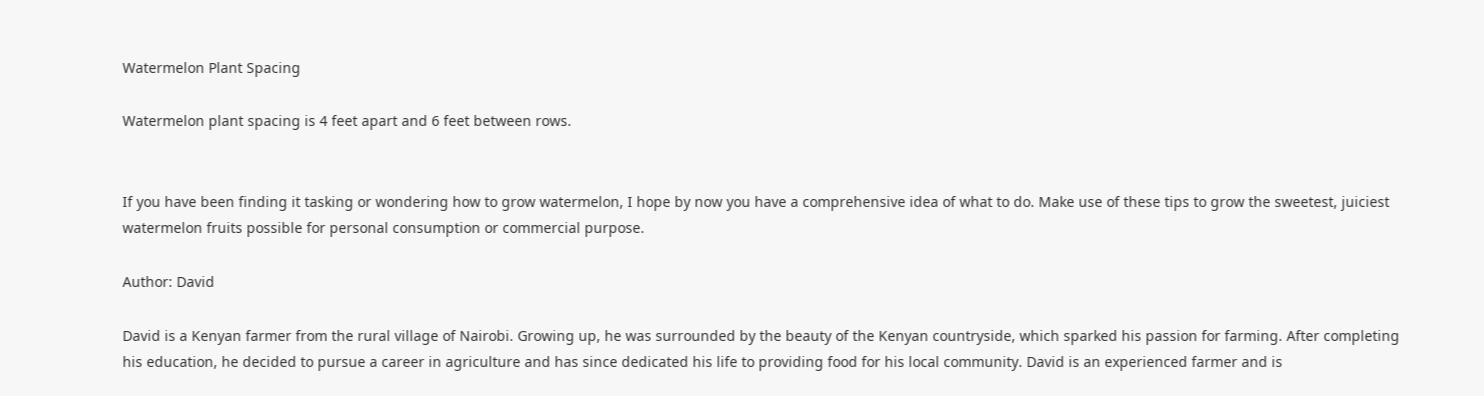Watermelon Plant Spacing

Watermelon plant spacing is 4 feet apart and 6 feet between rows.


If you have been finding it tasking or wondering how to grow watermelon, I hope by now you have a comprehensive idea of what to do. Make use of these tips to grow the sweetest, juiciest watermelon fruits possible for personal consumption or commercial purpose.

Author: David

David is a Kenyan farmer from the rural village of Nairobi. Growing up, he was surrounded by the beauty of the Kenyan countryside, which sparked his passion for farming. After completing his education, he decided to pursue a career in agriculture and has since dedicated his life to providing food for his local community. David is an experienced farmer and is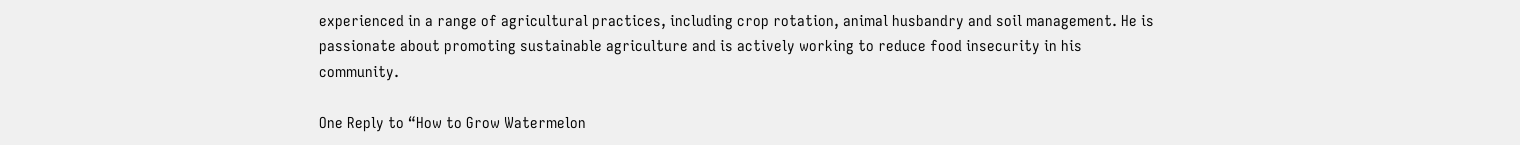experienced in a range of agricultural practices, including crop rotation, animal husbandry and soil management. He is passionate about promoting sustainable agriculture and is actively working to reduce food insecurity in his community.

One Reply to “How to Grow Watermelon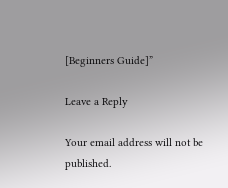[Beginners Guide]”

Leave a Reply

Your email address will not be published.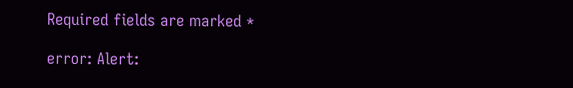Required fields are marked *

error: Alert: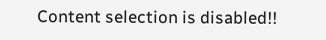Content selection is disabled!!